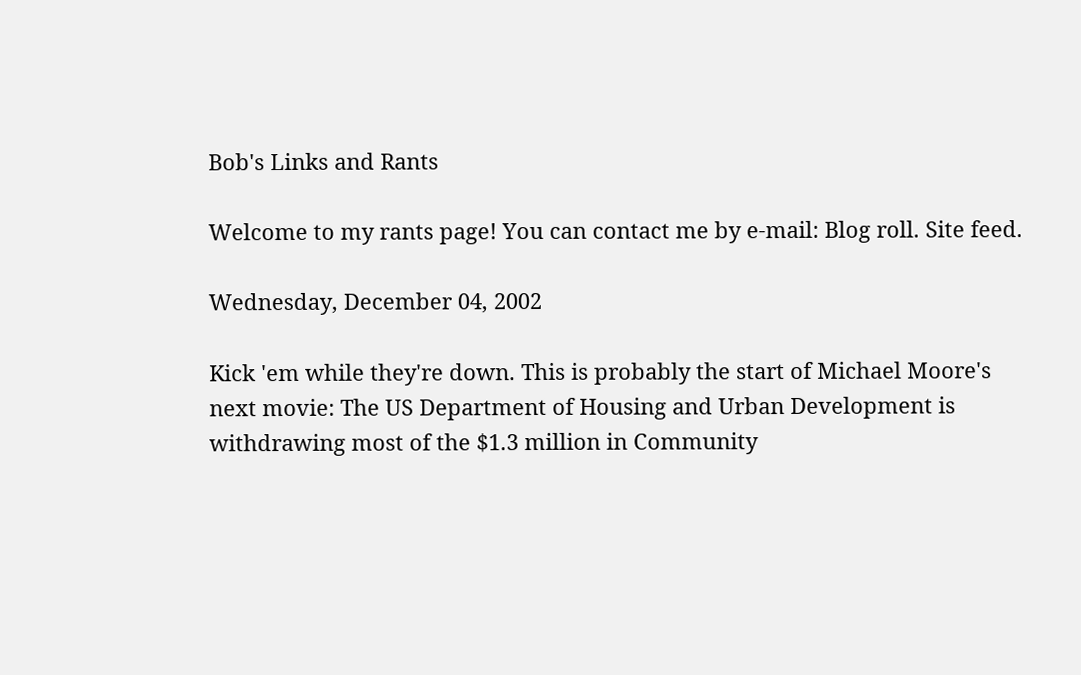Bob's Links and Rants

Welcome to my rants page! You can contact me by e-mail: Blog roll. Site feed.

Wednesday, December 04, 2002

Kick 'em while they're down. This is probably the start of Michael Moore's next movie: The US Department of Housing and Urban Development is withdrawing most of the $1.3 million in Community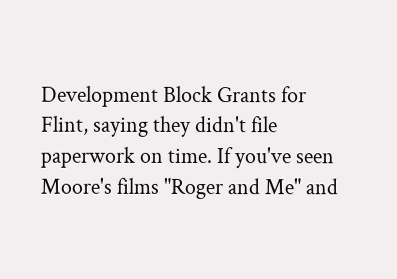Development Block Grants for Flint, saying they didn't file paperwork on time. If you've seen Moore's films "Roger and Me" and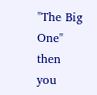"The Big One" then you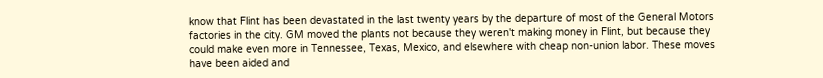know that Flint has been devastated in the last twenty years by the departure of most of the General Motors factories in the city. GM moved the plants not because they weren't making money in Flint, but because they could make even more in Tennessee, Texas, Mexico, and elsewhere with cheap non-union labor. These moves have been aided and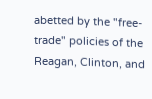abetted by the "free-trade" policies of the Reagan, Clinton, and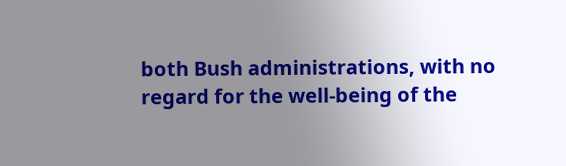both Bush administrations, with no regard for the well-being of the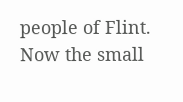people of Flint. Now the small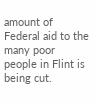amount of Federal aid to the many poor people in Flint is being cut.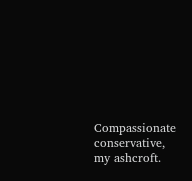Compassionate conservative, my ashcroft.